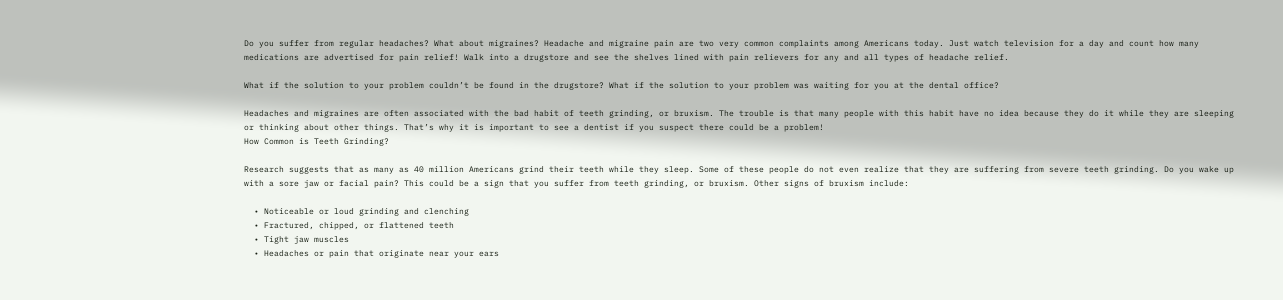Do you suffer from regular headaches? What about migraines? Headache and migraine pain are two very common complaints among Americans today. Just watch television for a day and count how many medications are advertised for pain relief! Walk into a drugstore and see the shelves lined with pain relievers for any and all types of headache relief.

What if the solution to your problem couldn’t be found in the drugstore? What if the solution to your problem was waiting for you at the dental office?

Headaches and migraines are often associated with the bad habit of teeth grinding, or bruxism. The trouble is that many people with this habit have no idea because they do it while they are sleeping or thinking about other things. That’s why it is important to see a dentist if you suspect there could be a problem!
How Common is Teeth Grinding?

Research suggests that as many as 40 million Americans grind their teeth while they sleep. Some of these people do not even realize that they are suffering from severe teeth grinding. Do you wake up with a sore jaw or facial pain? This could be a sign that you suffer from teeth grinding, or bruxism. Other signs of bruxism include:

  • Noticeable or loud grinding and clenching
  • Fractured, chipped, or flattened teeth
  • Tight jaw muscles
  • Headaches or pain that originate near your ears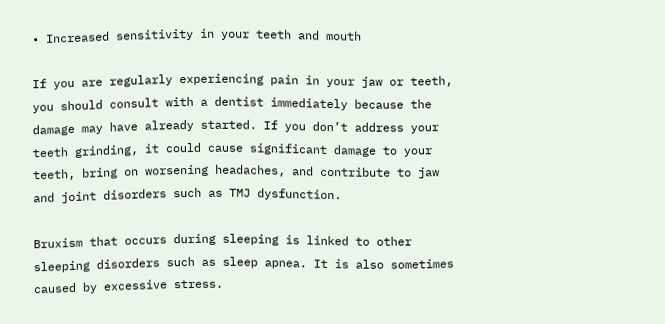• Increased sensitivity in your teeth and mouth

If you are regularly experiencing pain in your jaw or teeth, you should consult with a dentist immediately because the damage may have already started. If you don’t address your teeth grinding, it could cause significant damage to your teeth, bring on worsening headaches, and contribute to jaw and joint disorders such as TMJ dysfunction.

Bruxism that occurs during sleeping is linked to other sleeping disorders such as sleep apnea. It is also sometimes caused by excessive stress.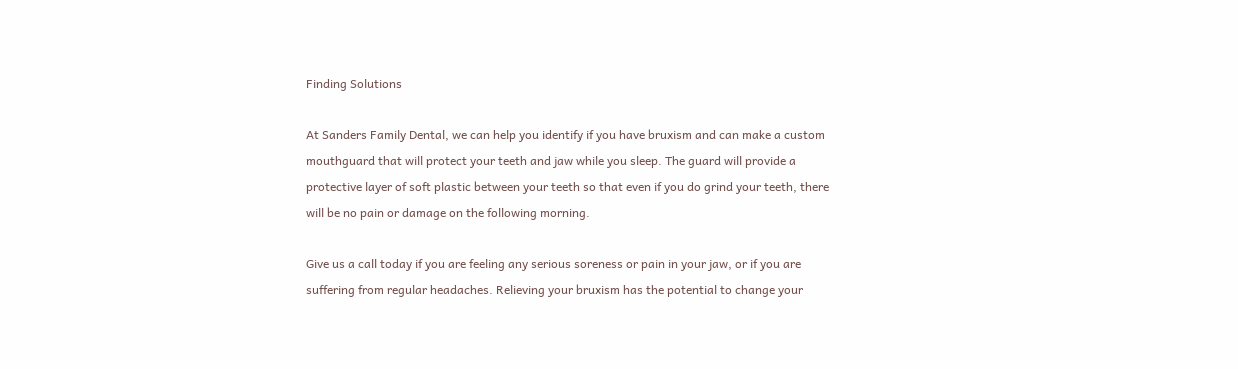Finding Solutions

At Sanders Family Dental, we can help you identify if you have bruxism and can make a custom mouthguard that will protect your teeth and jaw while you sleep. The guard will provide a protective layer of soft plastic between your teeth so that even if you do grind your teeth, there will be no pain or damage on the following morning.

Give us a call today if you are feeling any serious soreness or pain in your jaw, or if you are suffering from regular headaches. Relieving your bruxism has the potential to change your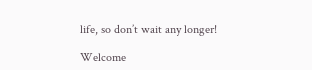life, so don’t wait any longer!

Welcome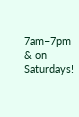7am–7pm & on Saturdays!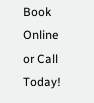Book Online or Call Today!